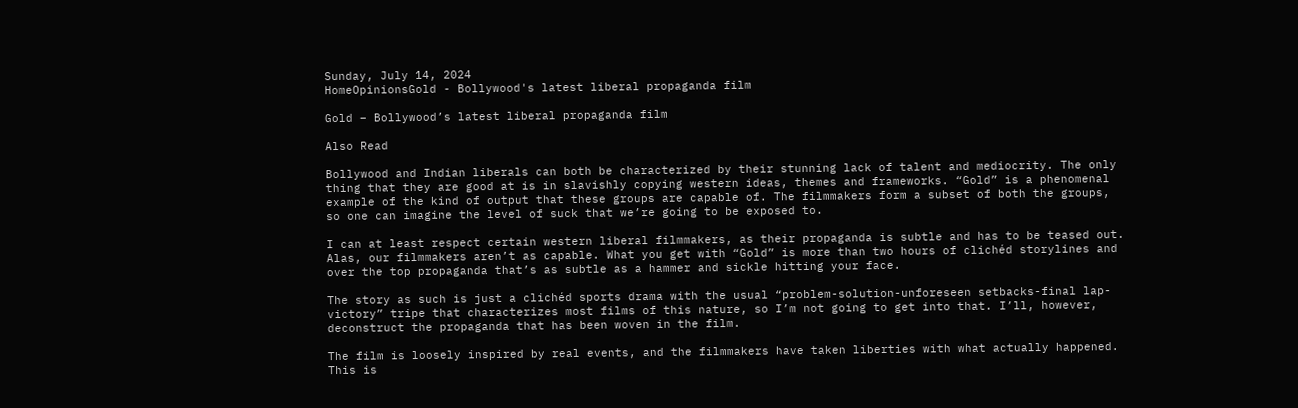Sunday, July 14, 2024
HomeOpinionsGold - Bollywood's latest liberal propaganda film

Gold – Bollywood’s latest liberal propaganda film

Also Read

Bollywood and Indian liberals can both be characterized by their stunning lack of talent and mediocrity. The only thing that they are good at is in slavishly copying western ideas, themes and frameworks. “Gold” is a phenomenal example of the kind of output that these groups are capable of. The filmmakers form a subset of both the groups, so one can imagine the level of suck that we’re going to be exposed to.

I can at least respect certain western liberal filmmakers, as their propaganda is subtle and has to be teased out. Alas, our filmmakers aren’t as capable. What you get with “Gold” is more than two hours of clichéd storylines and over the top propaganda that’s as subtle as a hammer and sickle hitting your face.

The story as such is just a clichéd sports drama with the usual “problem-solution-unforeseen setbacks-final lap-victory” tripe that characterizes most films of this nature, so I’m not going to get into that. I’ll, however, deconstruct the propaganda that has been woven in the film.

The film is loosely inspired by real events, and the filmmakers have taken liberties with what actually happened. This is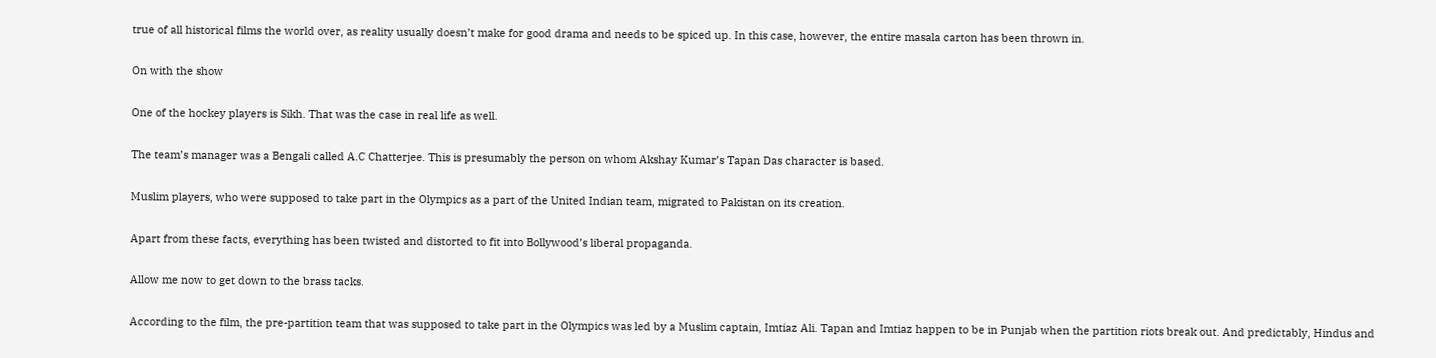true of all historical films the world over, as reality usually doesn’t make for good drama and needs to be spiced up. In this case, however, the entire masala carton has been thrown in.

On with the show

One of the hockey players is Sikh. That was the case in real life as well.

The team’s manager was a Bengali called A.C Chatterjee. This is presumably the person on whom Akshay Kumar’s Tapan Das character is based.

Muslim players, who were supposed to take part in the Olympics as a part of the United Indian team, migrated to Pakistan on its creation.

Apart from these facts, everything has been twisted and distorted to fit into Bollywood’s liberal propaganda.

Allow me now to get down to the brass tacks.

According to the film, the pre-partition team that was supposed to take part in the Olympics was led by a Muslim captain, Imtiaz Ali. Tapan and Imtiaz happen to be in Punjab when the partition riots break out. And predictably, Hindus and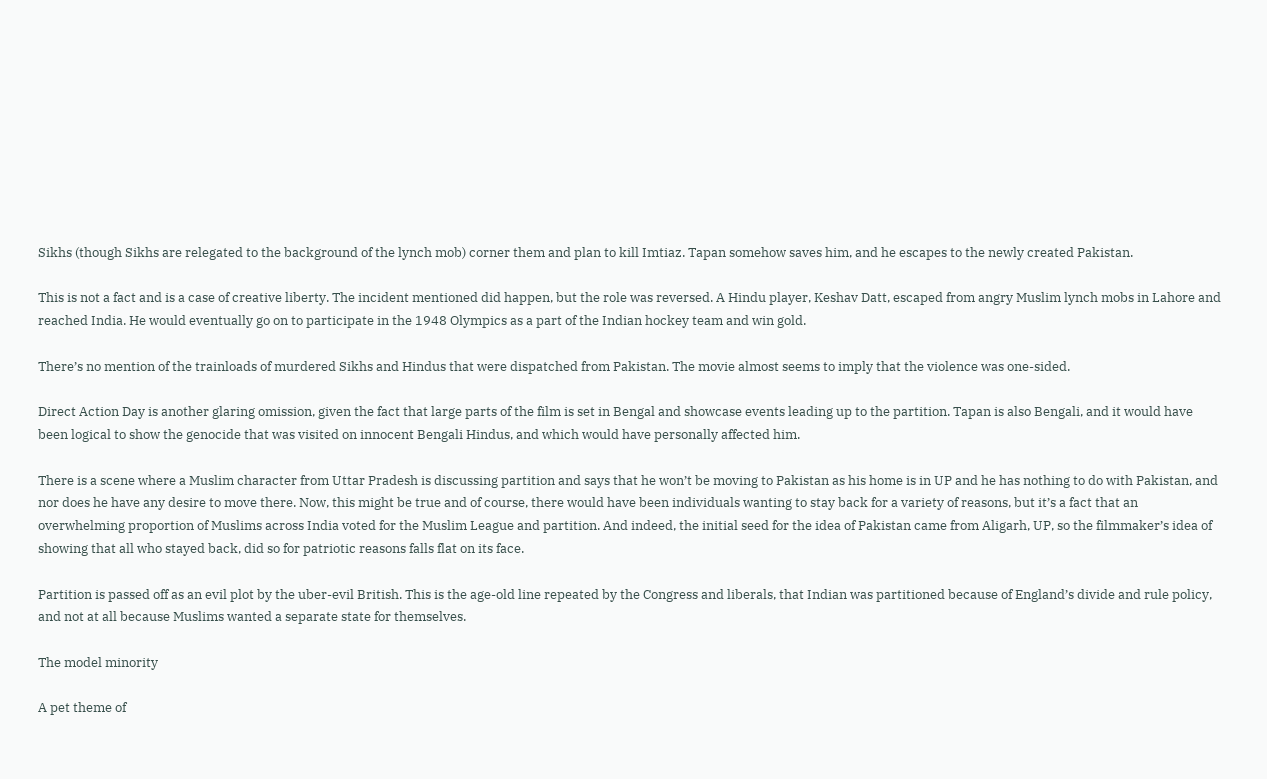Sikhs (though Sikhs are relegated to the background of the lynch mob) corner them and plan to kill Imtiaz. Tapan somehow saves him, and he escapes to the newly created Pakistan.

This is not a fact and is a case of creative liberty. The incident mentioned did happen, but the role was reversed. A Hindu player, Keshav Datt, escaped from angry Muslim lynch mobs in Lahore and reached India. He would eventually go on to participate in the 1948 Olympics as a part of the Indian hockey team and win gold.

There’s no mention of the trainloads of murdered Sikhs and Hindus that were dispatched from Pakistan. The movie almost seems to imply that the violence was one-sided.

Direct Action Day is another glaring omission, given the fact that large parts of the film is set in Bengal and showcase events leading up to the partition. Tapan is also Bengali, and it would have been logical to show the genocide that was visited on innocent Bengali Hindus, and which would have personally affected him.

There is a scene where a Muslim character from Uttar Pradesh is discussing partition and says that he won’t be moving to Pakistan as his home is in UP and he has nothing to do with Pakistan, and nor does he have any desire to move there. Now, this might be true and of course, there would have been individuals wanting to stay back for a variety of reasons, but it’s a fact that an overwhelming proportion of Muslims across India voted for the Muslim League and partition. And indeed, the initial seed for the idea of Pakistan came from Aligarh, UP, so the filmmaker’s idea of showing that all who stayed back, did so for patriotic reasons falls flat on its face.

Partition is passed off as an evil plot by the uber-evil British. This is the age-old line repeated by the Congress and liberals, that Indian was partitioned because of England’s divide and rule policy, and not at all because Muslims wanted a separate state for themselves.

The model minority

A pet theme of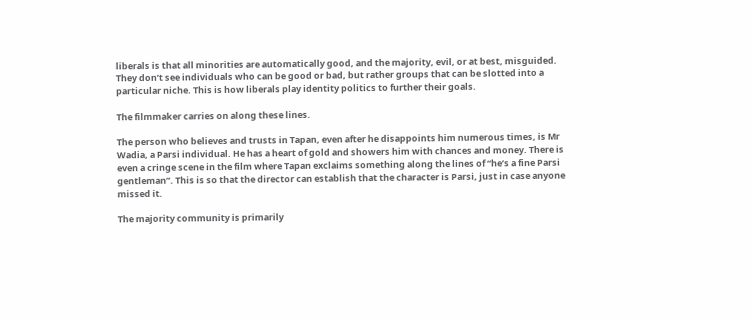liberals is that all minorities are automatically good, and the majority, evil, or at best, misguided. They don’t see individuals who can be good or bad, but rather groups that can be slotted into a particular niche. This is how liberals play identity politics to further their goals.

The filmmaker carries on along these lines.

The person who believes and trusts in Tapan, even after he disappoints him numerous times, is Mr Wadia, a Parsi individual. He has a heart of gold and showers him with chances and money. There is even a cringe scene in the film where Tapan exclaims something along the lines of “he’s a fine Parsi gentleman”. This is so that the director can establish that the character is Parsi, just in case anyone missed it.

The majority community is primarily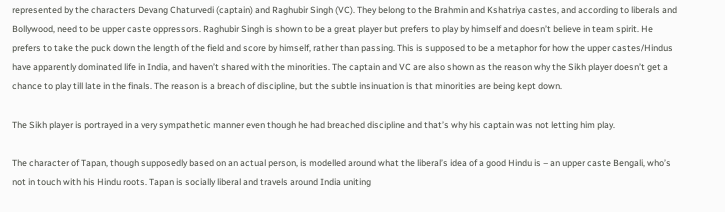represented by the characters Devang Chaturvedi (captain) and Raghubir Singh (VC). They belong to the Brahmin and Kshatriya castes, and according to liberals and Bollywood, need to be upper caste oppressors. Raghubir Singh is shown to be a great player but prefers to play by himself and doesn’t believe in team spirit. He prefers to take the puck down the length of the field and score by himself, rather than passing. This is supposed to be a metaphor for how the upper castes/Hindus have apparently dominated life in India, and haven’t shared with the minorities. The captain and VC are also shown as the reason why the Sikh player doesn’t get a chance to play till late in the finals. The reason is a breach of discipline, but the subtle insinuation is that minorities are being kept down.

The Sikh player is portrayed in a very sympathetic manner even though he had breached discipline and that’s why his captain was not letting him play.

The character of Tapan, though supposedly based on an actual person, is modelled around what the liberal’s idea of a good Hindu is – an upper caste Bengali, who’s not in touch with his Hindu roots. Tapan is socially liberal and travels around India uniting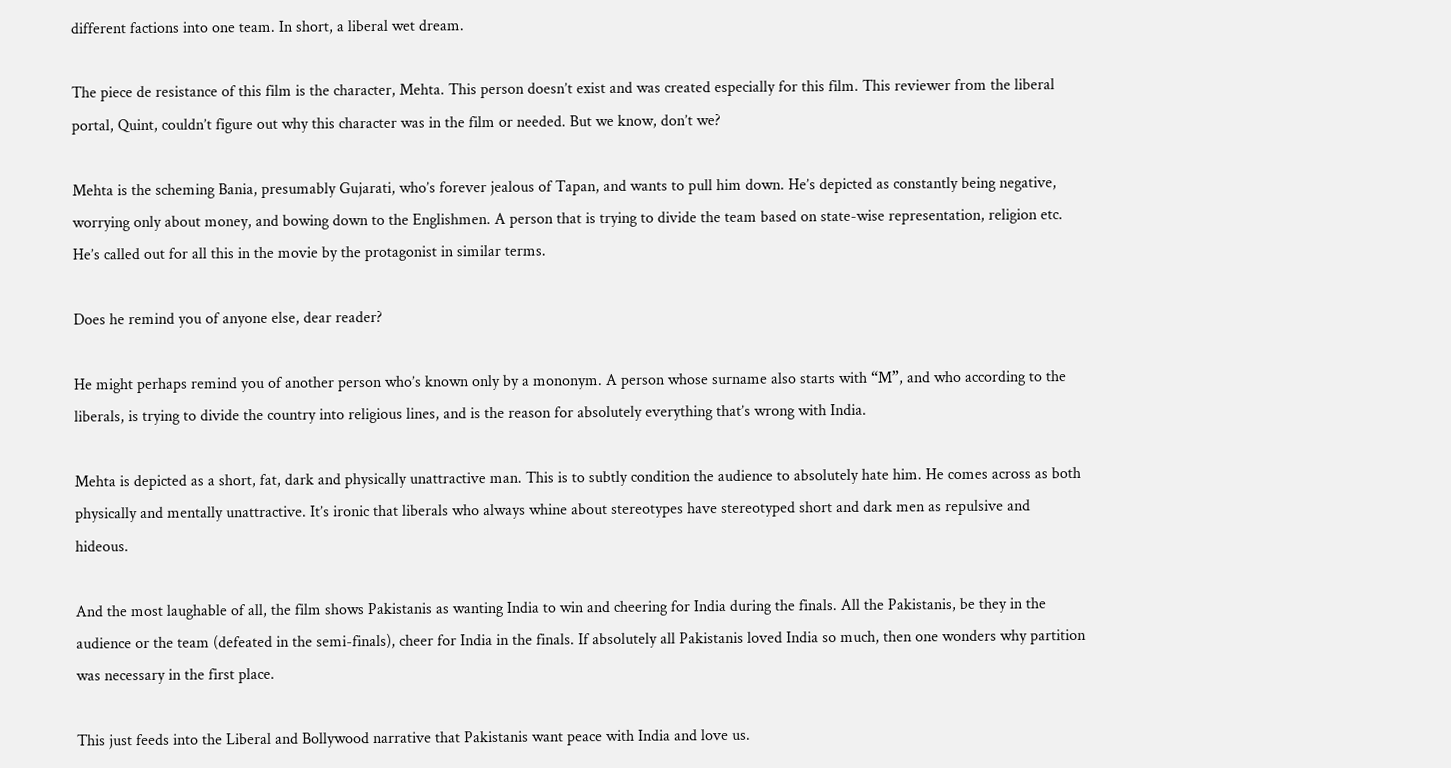different factions into one team. In short, a liberal wet dream.

The piece de resistance of this film is the character, Mehta. This person doesn’t exist and was created especially for this film. This reviewer from the liberal portal, Quint, couldn’t figure out why this character was in the film or needed. But we know, don’t we?

Mehta is the scheming Bania, presumably Gujarati, who’s forever jealous of Tapan, and wants to pull him down. He’s depicted as constantly being negative, worrying only about money, and bowing down to the Englishmen. A person that is trying to divide the team based on state-wise representation, religion etc. He’s called out for all this in the movie by the protagonist in similar terms.

Does he remind you of anyone else, dear reader?

He might perhaps remind you of another person who’s known only by a mononym. A person whose surname also starts with “M”, and who according to the liberals, is trying to divide the country into religious lines, and is the reason for absolutely everything that’s wrong with India.

Mehta is depicted as a short, fat, dark and physically unattractive man. This is to subtly condition the audience to absolutely hate him. He comes across as both physically and mentally unattractive. It’s ironic that liberals who always whine about stereotypes have stereotyped short and dark men as repulsive and hideous.

And the most laughable of all, the film shows Pakistanis as wanting India to win and cheering for India during the finals. All the Pakistanis, be they in the audience or the team (defeated in the semi-finals), cheer for India in the finals. If absolutely all Pakistanis loved India so much, then one wonders why partition was necessary in the first place.

This just feeds into the Liberal and Bollywood narrative that Pakistanis want peace with India and love us.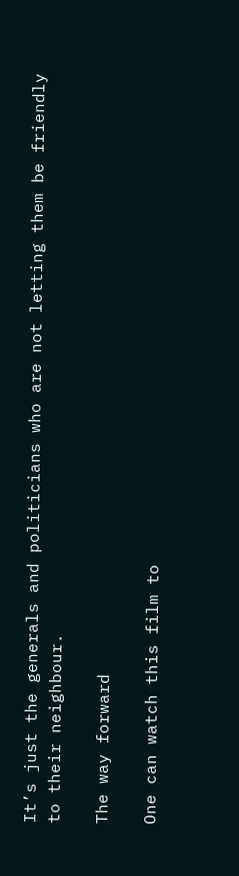It’s just the generals and politicians who are not letting them be friendly to their neighbour.

The way forward

One can watch this film to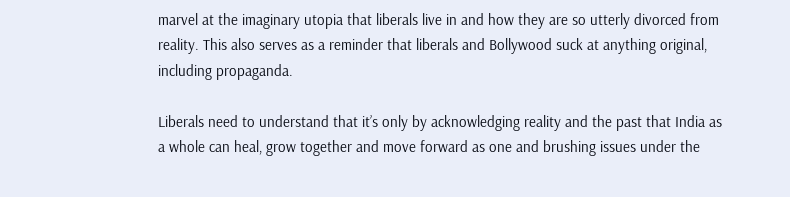marvel at the imaginary utopia that liberals live in and how they are so utterly divorced from reality. This also serves as a reminder that liberals and Bollywood suck at anything original, including propaganda.

Liberals need to understand that it’s only by acknowledging reality and the past that India as a whole can heal, grow together and move forward as one and brushing issues under the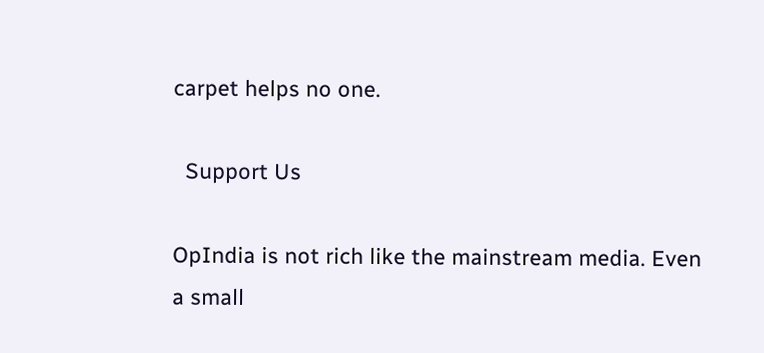carpet helps no one.

  Support Us

OpIndia is not rich like the mainstream media. Even a small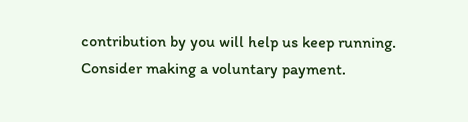contribution by you will help us keep running. Consider making a voluntary payment.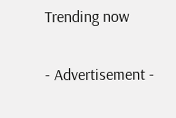Trending now

- Advertisement -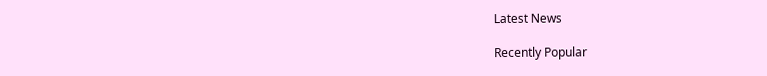Latest News

Recently Popular